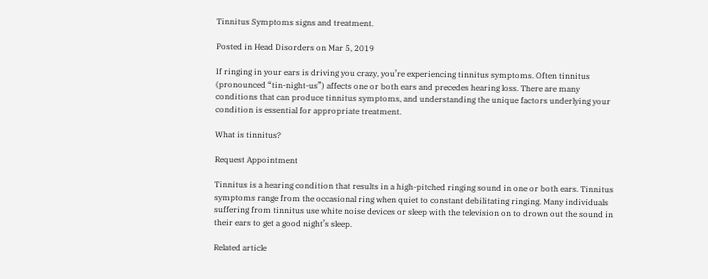Tinnitus Symptoms signs and treatment.

Posted in Head Disorders on Mar 5, 2019

If ringing in your ears is driving you crazy, you’re experiencing tinnitus symptoms. Often tinnitus (pronounced “tin-night-us”) affects one or both ears and precedes hearing loss. There are many conditions that can produce tinnitus symptoms, and understanding the unique factors underlying your condition is essential for appropriate treatment.

What is tinnitus?

Request Appointment

Tinnitus is a hearing condition that results in a high-pitched ringing sound in one or both ears. Tinnitus symptoms range from the occasional ring when quiet to constant debilitating ringing. Many individuals suffering from tinnitus use white noise devices or sleep with the television on to drown out the sound in their ears to get a good night’s sleep.

Related article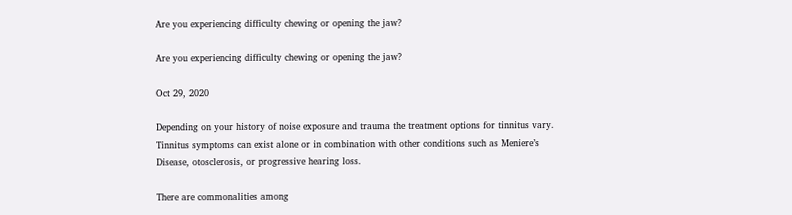Are you experiencing difficulty chewing or opening the jaw?

Are you experiencing difficulty chewing or opening the jaw?

Oct 29, 2020

Depending on your history of noise exposure and trauma the treatment options for tinnitus vary. Tinnitus symptoms can exist alone or in combination with other conditions such as Meniere’s Disease, otosclerosis, or progressive hearing loss.

There are commonalities among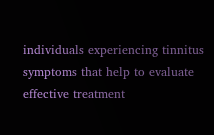individuals experiencing tinnitus symptoms that help to evaluate effective treatment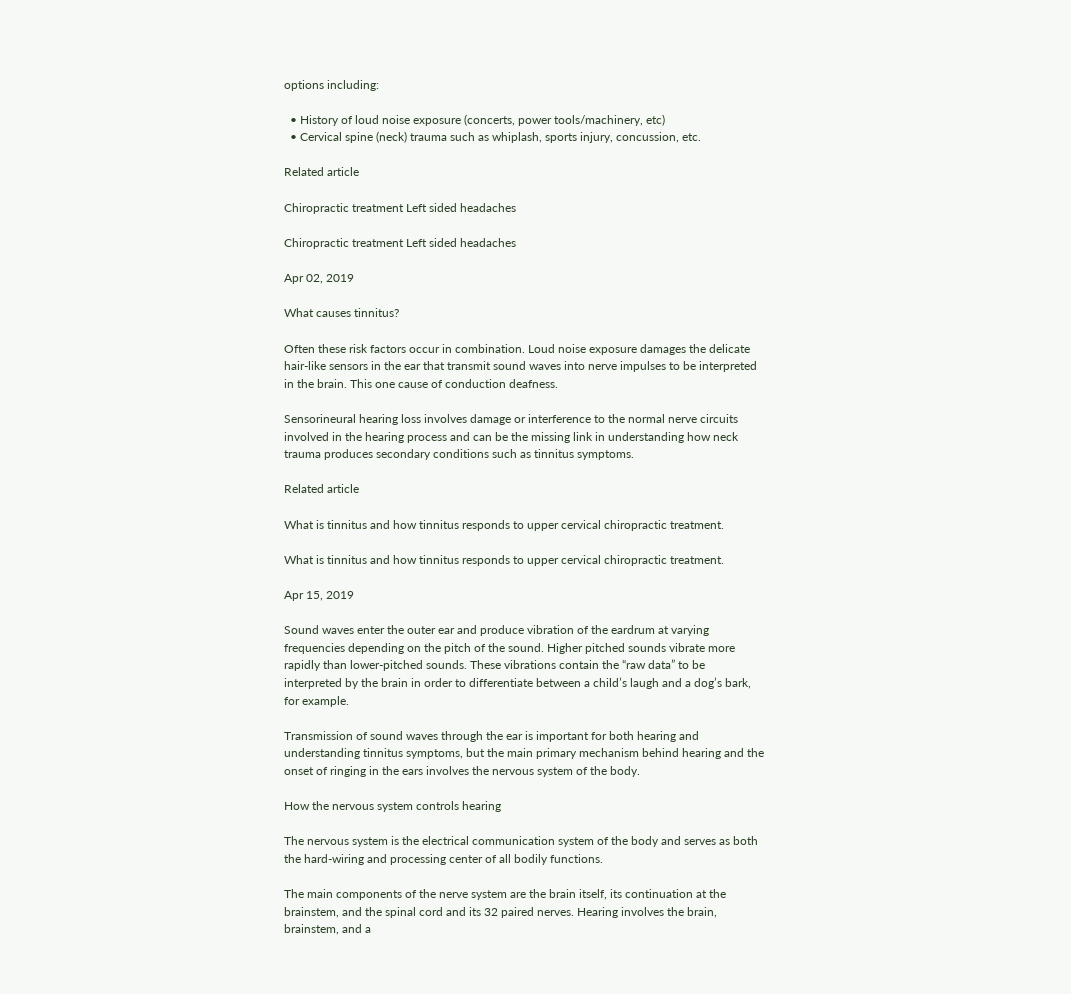options including:

  • History of loud noise exposure (concerts, power tools/machinery, etc)
  • Cervical spine (neck) trauma such as whiplash, sports injury, concussion, etc.

Related article

Chiropractic treatment Left sided headaches

Chiropractic treatment Left sided headaches

Apr 02, 2019

What causes tinnitus?

Often these risk factors occur in combination. Loud noise exposure damages the delicate hair-like sensors in the ear that transmit sound waves into nerve impulses to be interpreted in the brain. This one cause of conduction deafness.

Sensorineural hearing loss involves damage or interference to the normal nerve circuits involved in the hearing process and can be the missing link in understanding how neck trauma produces secondary conditions such as tinnitus symptoms.

Related article

What is tinnitus and how tinnitus responds to upper cervical chiropractic treatment.

What is tinnitus and how tinnitus responds to upper cervical chiropractic treatment.

Apr 15, 2019

Sound waves enter the outer ear and produce vibration of the eardrum at varying frequencies depending on the pitch of the sound. Higher pitched sounds vibrate more rapidly than lower-pitched sounds. These vibrations contain the “raw data” to be interpreted by the brain in order to differentiate between a child’s laugh and a dog’s bark, for example.

Transmission of sound waves through the ear is important for both hearing and understanding tinnitus symptoms, but the main primary mechanism behind hearing and the onset of ringing in the ears involves the nervous system of the body.

How the nervous system controls hearing

The nervous system is the electrical communication system of the body and serves as both the hard-wiring and processing center of all bodily functions.

The main components of the nerve system are the brain itself, its continuation at the brainstem, and the spinal cord and its 32 paired nerves. Hearing involves the brain, brainstem, and a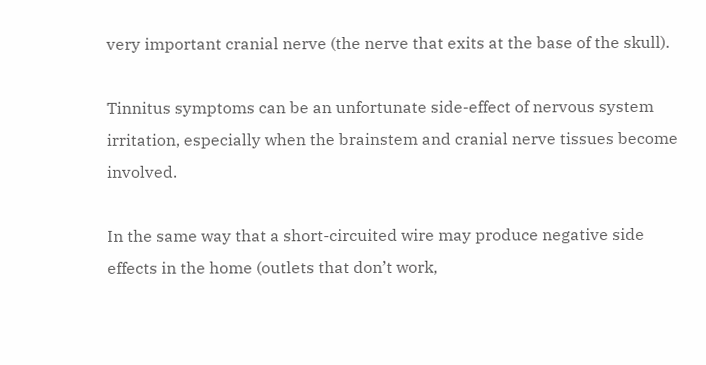very important cranial nerve (the nerve that exits at the base of the skull).

Tinnitus symptoms can be an unfortunate side-effect of nervous system irritation, especially when the brainstem and cranial nerve tissues become involved.

In the same way that a short-circuited wire may produce negative side effects in the home (outlets that don’t work,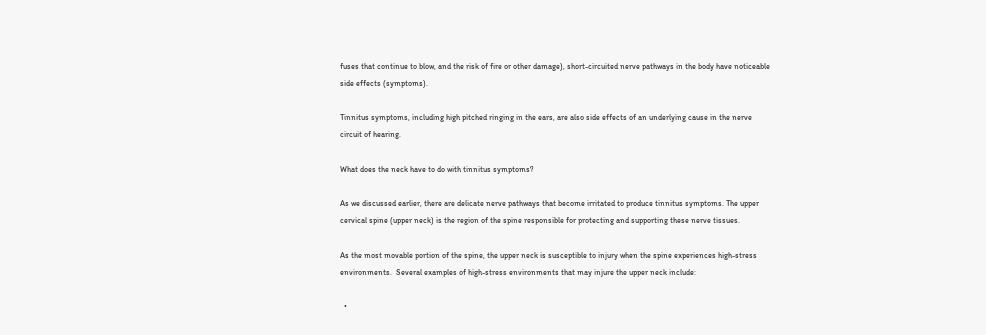fuses that continue to blow, and the risk of fire or other damage), short-circuited nerve pathways in the body have noticeable side effects (symptoms).

Tinnitus symptoms, including high pitched ringing in the ears, are also side effects of an underlying cause in the nerve circuit of hearing.

What does the neck have to do with tinnitus symptoms?

As we discussed earlier, there are delicate nerve pathways that become irritated to produce tinnitus symptoms. The upper cervical spine (upper neck) is the region of the spine responsible for protecting and supporting these nerve tissues.

As the most movable portion of the spine, the upper neck is susceptible to injury when the spine experiences high-stress environments.  Several examples of high-stress environments that may injure the upper neck include:

  •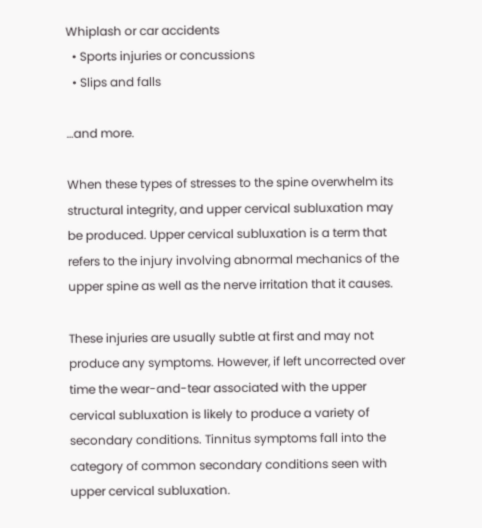Whiplash or car accidents
  • Sports injuries or concussions
  • Slips and falls

…and more.

When these types of stresses to the spine overwhelm its structural integrity, and upper cervical subluxation may be produced. Upper cervical subluxation is a term that refers to the injury involving abnormal mechanics of the upper spine as well as the nerve irritation that it causes.

These injuries are usually subtle at first and may not produce any symptoms. However, if left uncorrected over time the wear-and-tear associated with the upper cervical subluxation is likely to produce a variety of secondary conditions. Tinnitus symptoms fall into the category of common secondary conditions seen with upper cervical subluxation.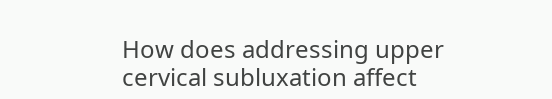How does addressing upper cervical subluxation affect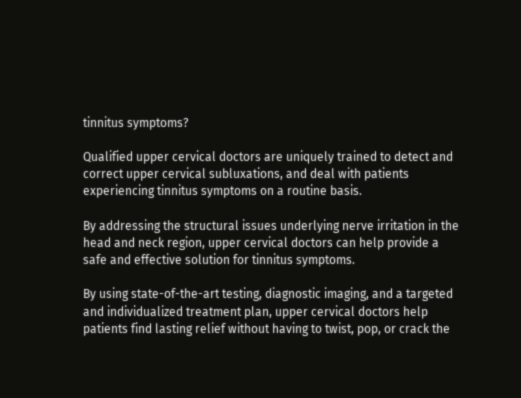tinnitus symptoms?

Qualified upper cervical doctors are uniquely trained to detect and correct upper cervical subluxations, and deal with patients experiencing tinnitus symptoms on a routine basis.

By addressing the structural issues underlying nerve irritation in the head and neck region, upper cervical doctors can help provide a safe and effective solution for tinnitus symptoms.

By using state-of-the-art testing, diagnostic imaging, and a targeted and individualized treatment plan, upper cervical doctors help patients find lasting relief without having to twist, pop, or crack the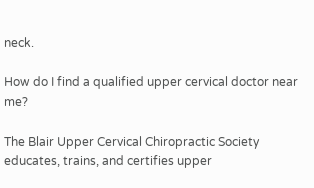neck.

How do I find a qualified upper cervical doctor near me?

The Blair Upper Cervical Chiropractic Society educates, trains, and certifies upper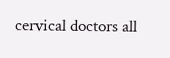cervical doctors all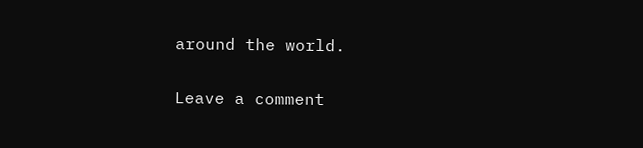around the world.

Leave a comment